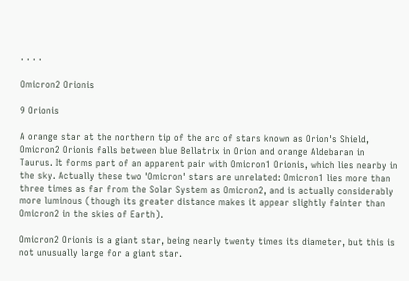· · · ·

Omicron2 Orionis

9 Orionis

A orange star at the northern tip of the arc of stars known as Orion's Shield, Omicron2 Orionis falls between blue Bellatrix in Orion and orange Aldebaran in Taurus. It forms part of an apparent pair with Omicron1 Orionis, which lies nearby in the sky. Actually these two 'Omicron' stars are unrelated: Omicron1 lies more than three times as far from the Solar System as Omicron2, and is actually considerably more luminous (though its greater distance makes it appear slightly fainter than Omicron2 in the skies of Earth).

Omicron2 Orionis is a giant star, being nearly twenty times its diameter, but this is not unusually large for a giant star.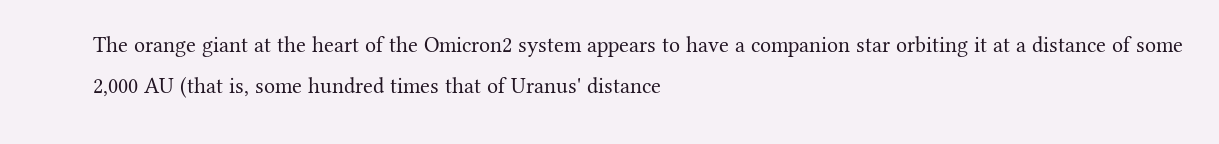The orange giant at the heart of the Omicron2 system appears to have a companion star orbiting it at a distance of some 2,000 AU (that is, some hundred times that of Uranus' distance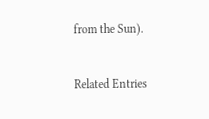from the Sun).


Related Entries